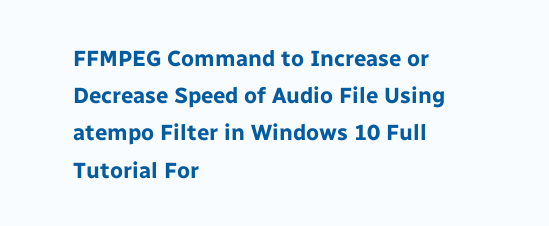FFMPEG Command to Increase or Decrease Speed of Audio File Using atempo Filter in Windows 10 Full Tutorial For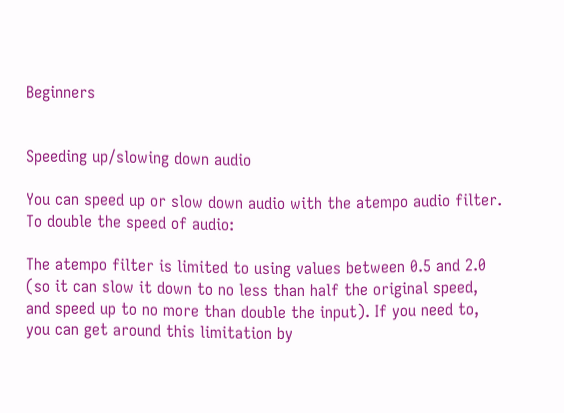Beginners


Speeding up/slowing down audio

You can speed up or slow down audio with the atempo audio filter. To double the speed of audio:

The atempo filter is limited to using values between 0.5 and 2.0 (so it can slow it down to no less than half the original speed, and speed up to no more than double the input). If you need to, you can get around this limitation by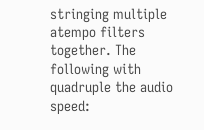stringing multiple atempo filters together. The following with quadruple the audio speed: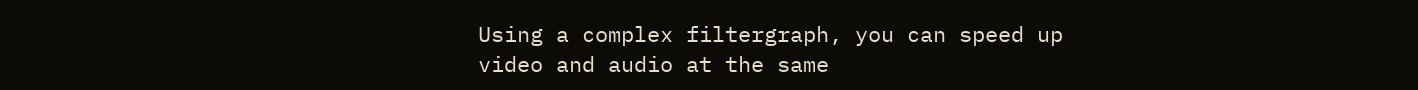Using a complex filtergraph, you can speed up video and audio at the same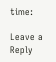time:

Leave a Reply